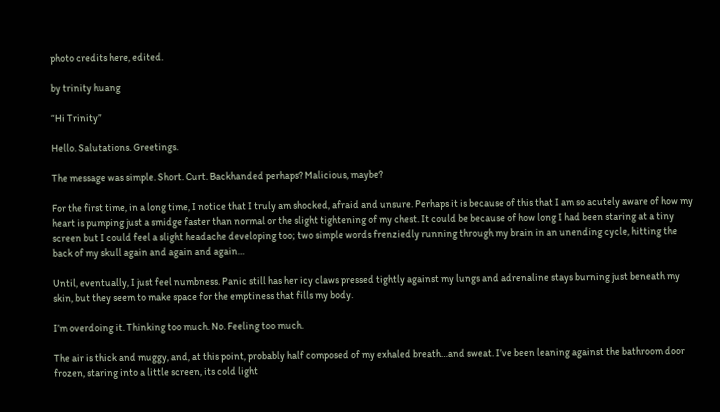photo credits here, edited.

by trinity huang

“Hi Trinity”

Hello. Salutations. Greetings.

The message was simple. Short. Curt. Backhanded perhaps? Malicious, maybe?

For the first time, in a long time, I notice that I truly am shocked, afraid and unsure. Perhaps it is because of this that I am so acutely aware of how my heart is pumping just a smidge faster than normal or the slight tightening of my chest. It could be because of how long I had been staring at a tiny screen but I could feel a slight headache developing too; two simple words frenziedly running through my brain in an unending cycle, hitting the back of my skull again and again and again…

Until, eventually, I just feel numbness. Panic still has her icy claws pressed tightly against my lungs and adrenaline stays burning just beneath my skin, but they seem to make space for the emptiness that fills my body.

I’m overdoing it. Thinking too much. No. Feeling too much.

The air is thick and muggy, and, at this point, probably half composed of my exhaled breath…and sweat. I’ve been leaning against the bathroom door frozen, staring into a little screen, its cold light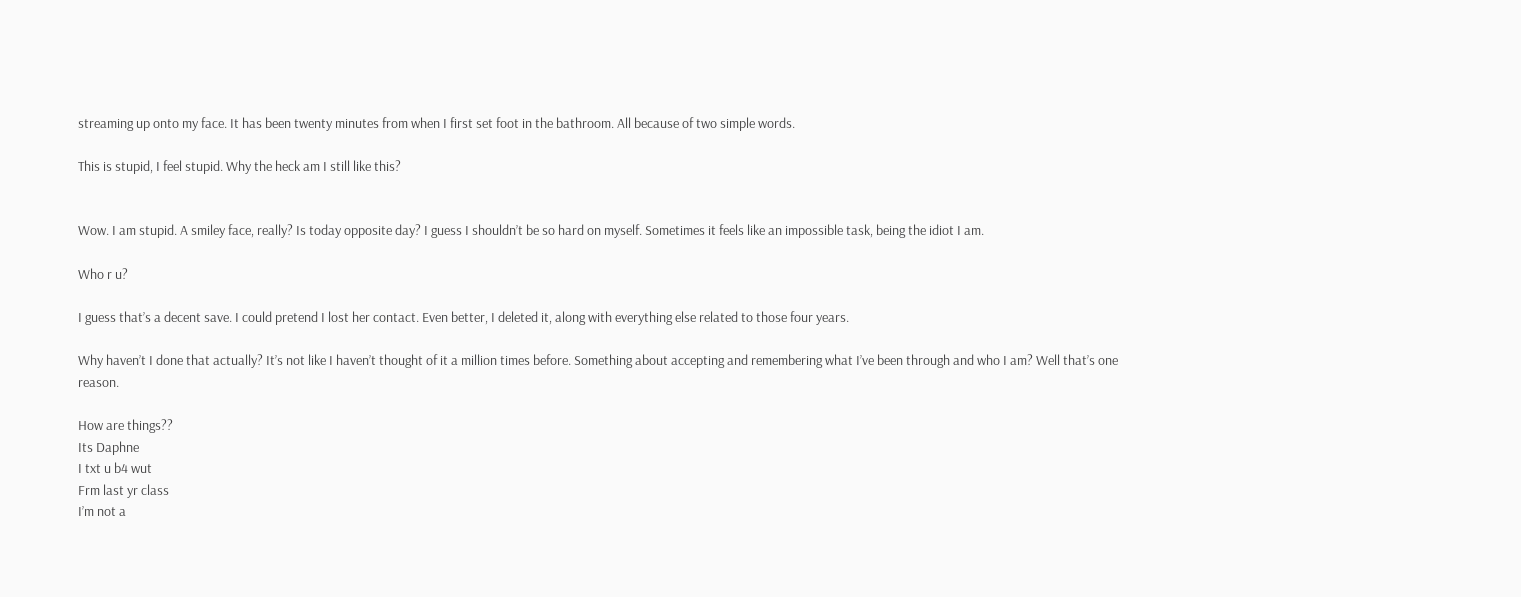streaming up onto my face. It has been twenty minutes from when I first set foot in the bathroom. All because of two simple words.

This is stupid, I feel stupid. Why the heck am I still like this?


Wow. I am stupid. A smiley face, really? Is today opposite day? I guess I shouldn’t be so hard on myself. Sometimes it feels like an impossible task, being the idiot I am.

Who r u?

I guess that’s a decent save. I could pretend I lost her contact. Even better, I deleted it, along with everything else related to those four years.

Why haven’t I done that actually? It’s not like I haven’t thought of it a million times before. Something about accepting and remembering what I’ve been through and who I am? Well that’s one reason.

How are things??
Its Daphne
I txt u b4 wut
Frm last yr class
I’m not a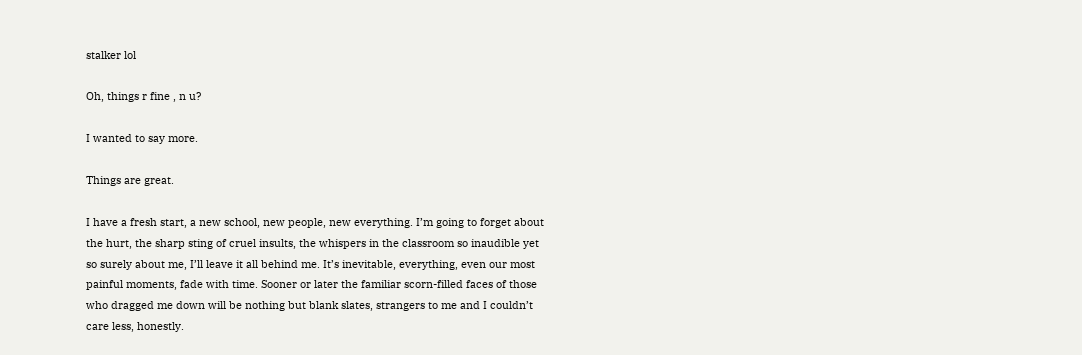stalker lol

Oh, things r fine , n u?

I wanted to say more.

Things are great.

I have a fresh start, a new school, new people, new everything. I’m going to forget about the hurt, the sharp sting of cruel insults, the whispers in the classroom so inaudible yet so surely about me, I’ll leave it all behind me. It’s inevitable, everything, even our most painful moments, fade with time. Sooner or later the familiar scorn-filled faces of those who dragged me down will be nothing but blank slates, strangers to me and I couldn’t care less, honestly.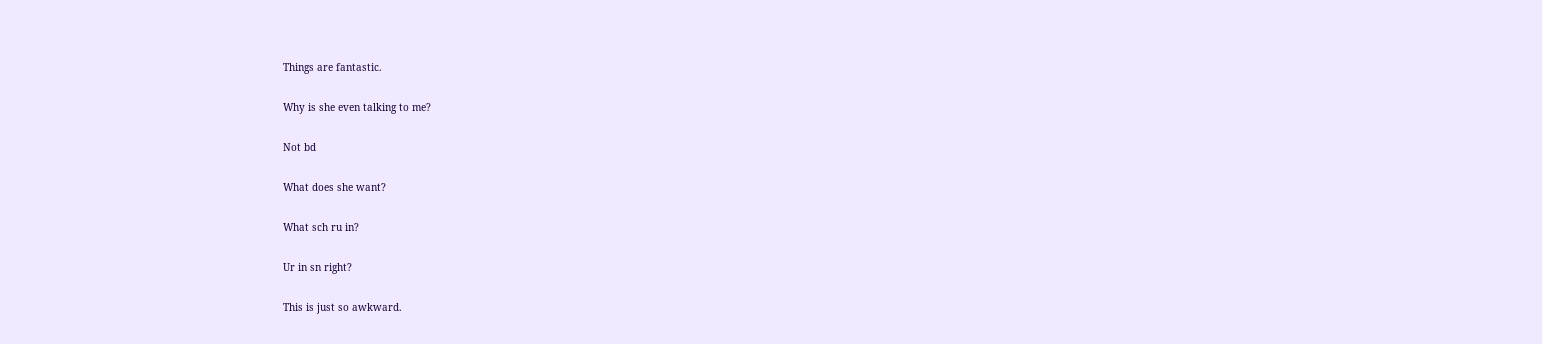Things are fantastic.

Why is she even talking to me?

Not bd

What does she want?

What sch ru in?

Ur in sn right?

This is just so awkward.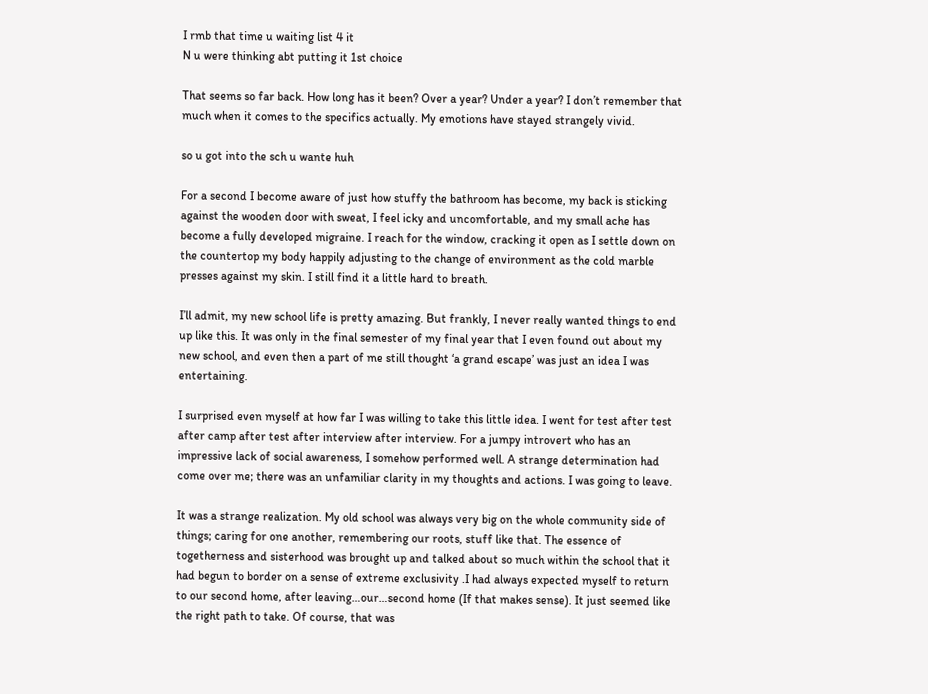I rmb that time u waiting list 4 it
N u were thinking abt putting it 1st choice

That seems so far back. How long has it been? Over a year? Under a year? I don’t remember that much when it comes to the specifics actually. My emotions have stayed strangely vivid.

so u got into the sch u wante huh

For a second I become aware of just how stuffy the bathroom has become, my back is sticking against the wooden door with sweat, I feel icky and uncomfortable, and my small ache has become a fully developed migraine. I reach for the window, cracking it open as I settle down on the countertop my body happily adjusting to the change of environment as the cold marble presses against my skin. I still find it a little hard to breath.

I’ll admit, my new school life is pretty amazing. But frankly, I never really wanted things to end up like this. It was only in the final semester of my final year that I even found out about my new school, and even then a part of me still thought ‘a grand escape’ was just an idea I was entertaining.

I surprised even myself at how far I was willing to take this little idea. I went for test after test after camp after test after interview after interview. For a jumpy introvert who has an impressive lack of social awareness, I somehow performed well. A strange determination had come over me; there was an unfamiliar clarity in my thoughts and actions. I was going to leave.

It was a strange realization. My old school was always very big on the whole community side of things; caring for one another, remembering our roots, stuff like that. The essence of togetherness and sisterhood was brought up and talked about so much within the school that it had begun to border on a sense of extreme exclusivity .I had always expected myself to return to our second home, after leaving…our…second home (If that makes sense). It just seemed like the right path to take. Of course, that was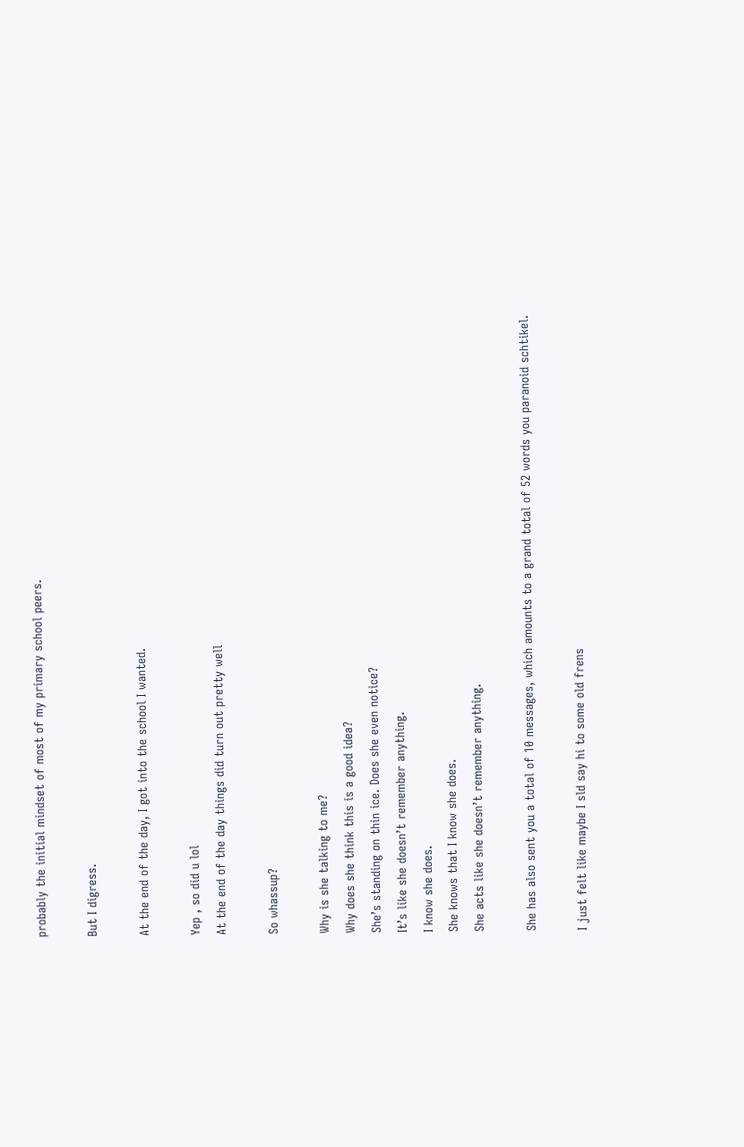probably the initial mindset of most of my primary school peers.

But I digress.

At the end of the day, I got into the school I wanted.

Yep , so did u lol
At the end of the day things did turn out pretty well

So whassup?

Why is she talking to me?
Why does she think this is a good idea?
She’s standing on thin ice. Does she even notice?
It’s like she doesn’t remember anything.
I know she does.
She knows that I know she does.
She acts like she doesn’t remember anything.

She has also sent you a total of 10 messages, which amounts to a grand total of 52 words you paranoid schtikel.

I just felt like maybe I sld say hi to some old frens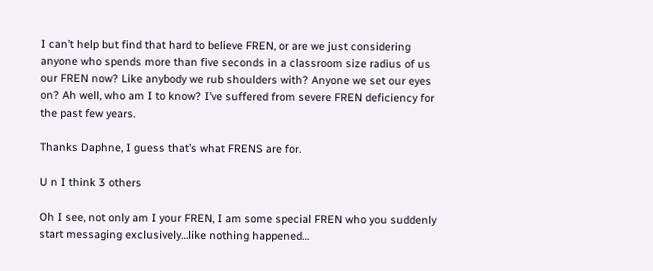I can’t help but find that hard to believe FREN, or are we just considering anyone who spends more than five seconds in a classroom size radius of us our FREN now? Like anybody we rub shoulders with? Anyone we set our eyes on? Ah well, who am I to know? I’ve suffered from severe FREN deficiency for the past few years.

Thanks Daphne, I guess that’s what FRENS are for.

U n I think 3 others

Oh I see, not only am I your FREN, I am some special FREN who you suddenly start messaging exclusively…like nothing happened…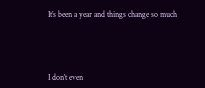It’s been a year and things change so much




I don’t even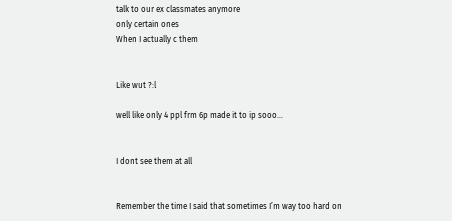talk to our ex classmates anymore
only certain ones
When I actually c them


Like wut ?:l

well like only 4 ppl frm 6p made it to ip sooo…


I dont see them at all


Remember the time I said that sometimes I’m way too hard on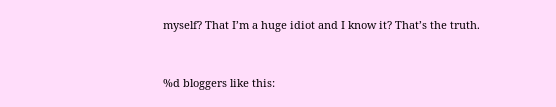myself? That I’m a huge idiot and I know it? That’s the truth.


%d bloggers like this: